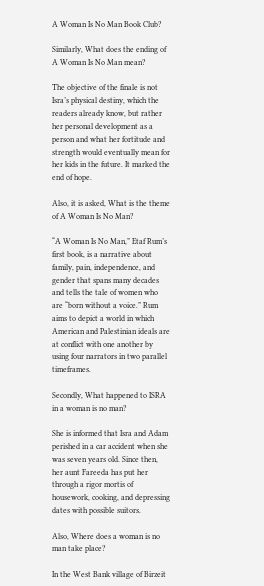A Woman Is No Man Book Club?

Similarly, What does the ending of A Woman Is No Man mean?

The objective of the finale is not Isra’s physical destiny, which the readers already know, but rather her personal development as a person and what her fortitude and strength would eventually mean for her kids in the future. It marked the end of hope.

Also, it is asked, What is the theme of A Woman Is No Man?

“A Woman Is No Man,” Etaf Rum’s first book, is a narrative about family, pain, independence, and gender that spans many decades and tells the tale of women who are “born without a voice.” Rum aims to depict a world in which American and Palestinian ideals are at conflict with one another by using four narrators in two parallel timeframes.

Secondly, What happened to ISRA in a woman is no man?

She is informed that Isra and Adam perished in a car accident when she was seven years old. Since then, her aunt Fareeda has put her through a rigor mortis of housework, cooking, and depressing dates with possible suitors.

Also, Where does a woman is no man take place?

In the West Bank village of Birzeit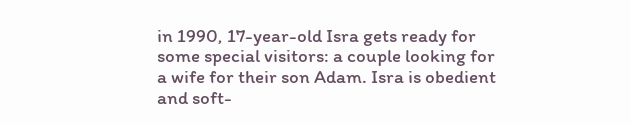in 1990, 17-year-old Isra gets ready for some special visitors: a couple looking for a wife for their son Adam. Isra is obedient and soft-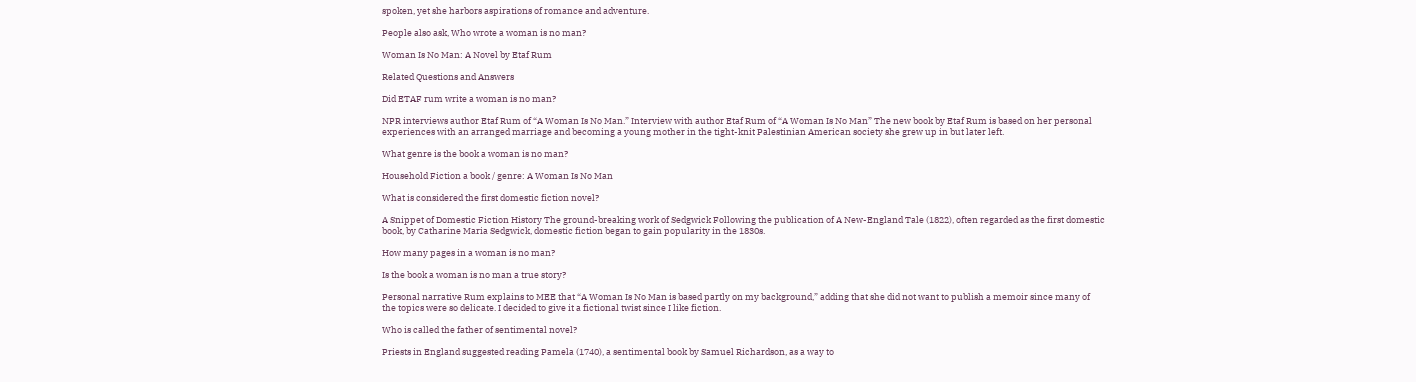spoken, yet she harbors aspirations of romance and adventure.

People also ask, Who wrote a woman is no man?

Woman Is No Man: A Novel by Etaf Rum

Related Questions and Answers

Did ETAF rum write a woman is no man?

NPR interviews author Etaf Rum of “A Woman Is No Man.” Interview with author Etaf Rum of “A Woman Is No Man” The new book by Etaf Rum is based on her personal experiences with an arranged marriage and becoming a young mother in the tight-knit Palestinian American society she grew up in but later left.

What genre is the book a woman is no man?

Household Fiction a book / genre: A Woman Is No Man

What is considered the first domestic fiction novel?

A Snippet of Domestic Fiction History The ground-breaking work of Sedgwick Following the publication of A New-England Tale (1822), often regarded as the first domestic book, by Catharine Maria Sedgwick, domestic fiction began to gain popularity in the 1830s.

How many pages in a woman is no man?

Is the book a woman is no man a true story?

Personal narrative Rum explains to MEE that “A Woman Is No Man is based partly on my background,” adding that she did not want to publish a memoir since many of the topics were so delicate. I decided to give it a fictional twist since I like fiction.

Who is called the father of sentimental novel?

Priests in England suggested reading Pamela (1740), a sentimental book by Samuel Richardson, as a way to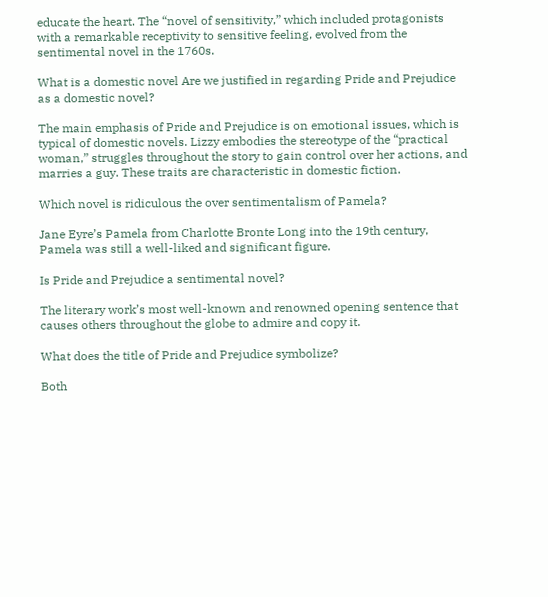educate the heart. The “novel of sensitivity,” which included protagonists with a remarkable receptivity to sensitive feeling, evolved from the sentimental novel in the 1760s.

What is a domestic novel Are we justified in regarding Pride and Prejudice as a domestic novel?

The main emphasis of Pride and Prejudice is on emotional issues, which is typical of domestic novels. Lizzy embodies the stereotype of the “practical woman,” struggles throughout the story to gain control over her actions, and marries a guy. These traits are characteristic in domestic fiction.

Which novel is ridiculous the over sentimentalism of Pamela?

Jane Eyre’s Pamela from Charlotte Bronte Long into the 19th century, Pamela was still a well-liked and significant figure.

Is Pride and Prejudice a sentimental novel?

The literary work’s most well-known and renowned opening sentence that causes others throughout the globe to admire and copy it.

What does the title of Pride and Prejudice symbolize?

Both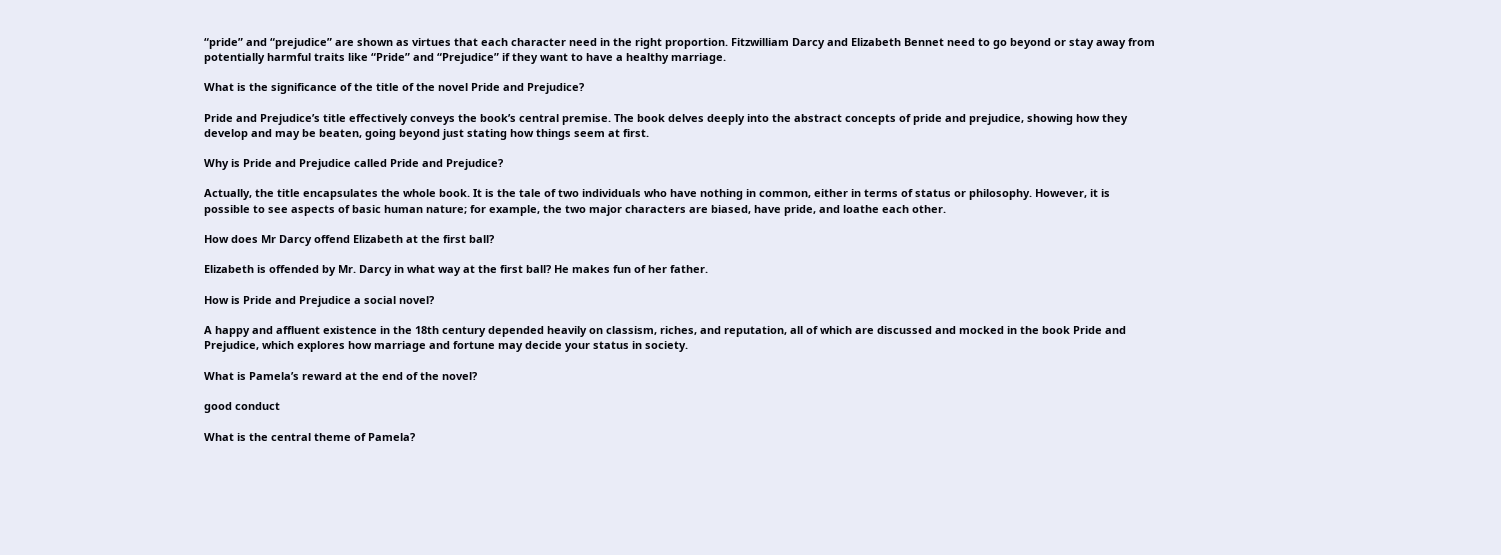“pride” and “prejudice” are shown as virtues that each character need in the right proportion. Fitzwilliam Darcy and Elizabeth Bennet need to go beyond or stay away from potentially harmful traits like “Pride” and “Prejudice” if they want to have a healthy marriage.

What is the significance of the title of the novel Pride and Prejudice?

Pride and Prejudice’s title effectively conveys the book’s central premise. The book delves deeply into the abstract concepts of pride and prejudice, showing how they develop and may be beaten, going beyond just stating how things seem at first.

Why is Pride and Prejudice called Pride and Prejudice?

Actually, the title encapsulates the whole book. It is the tale of two individuals who have nothing in common, either in terms of status or philosophy. However, it is possible to see aspects of basic human nature; for example, the two major characters are biased, have pride, and loathe each other.

How does Mr Darcy offend Elizabeth at the first ball?

Elizabeth is offended by Mr. Darcy in what way at the first ball? He makes fun of her father.

How is Pride and Prejudice a social novel?

A happy and affluent existence in the 18th century depended heavily on classism, riches, and reputation, all of which are discussed and mocked in the book Pride and Prejudice, which explores how marriage and fortune may decide your status in society.

What is Pamela’s reward at the end of the novel?

good conduct

What is the central theme of Pamela?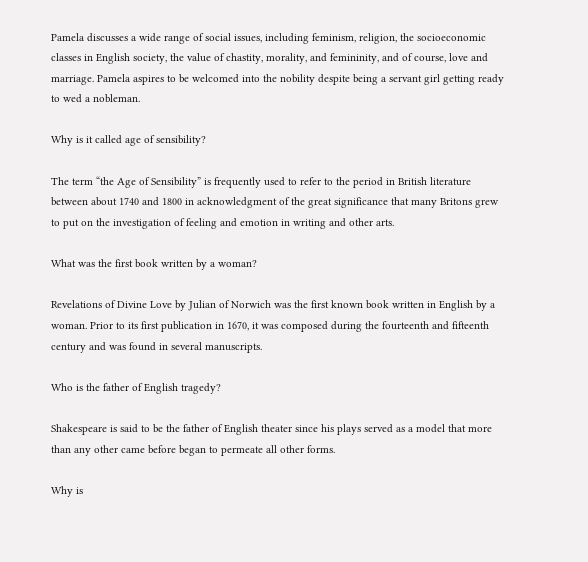Pamela discusses a wide range of social issues, including feminism, religion, the socioeconomic classes in English society, the value of chastity, morality, and femininity, and of course, love and marriage. Pamela aspires to be welcomed into the nobility despite being a servant girl getting ready to wed a nobleman.

Why is it called age of sensibility?

The term “the Age of Sensibility” is frequently used to refer to the period in British literature between about 1740 and 1800 in acknowledgment of the great significance that many Britons grew to put on the investigation of feeling and emotion in writing and other arts.

What was the first book written by a woman?

Revelations of Divine Love by Julian of Norwich was the first known book written in English by a woman. Prior to its first publication in 1670, it was composed during the fourteenth and fifteenth century and was found in several manuscripts.

Who is the father of English tragedy?

Shakespeare is said to be the father of English theater since his plays served as a model that more than any other came before began to permeate all other forms.

Why is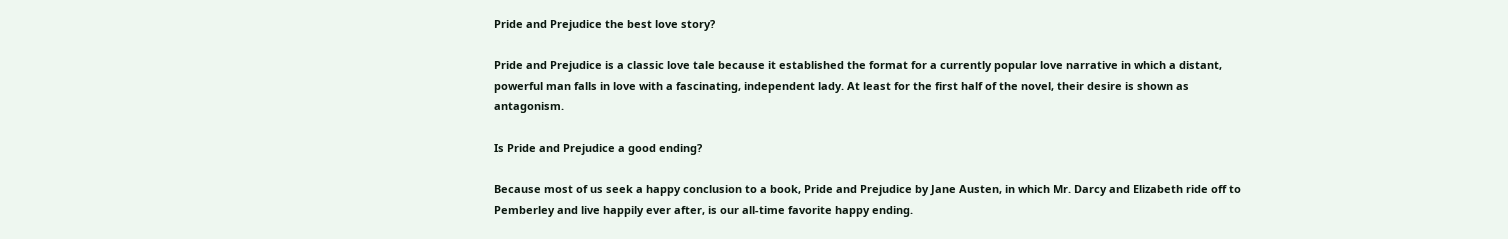Pride and Prejudice the best love story?

Pride and Prejudice is a classic love tale because it established the format for a currently popular love narrative in which a distant, powerful man falls in love with a fascinating, independent lady. At least for the first half of the novel, their desire is shown as antagonism.

Is Pride and Prejudice a good ending?

Because most of us seek a happy conclusion to a book, Pride and Prejudice by Jane Austen, in which Mr. Darcy and Elizabeth ride off to Pemberley and live happily ever after, is our all-time favorite happy ending.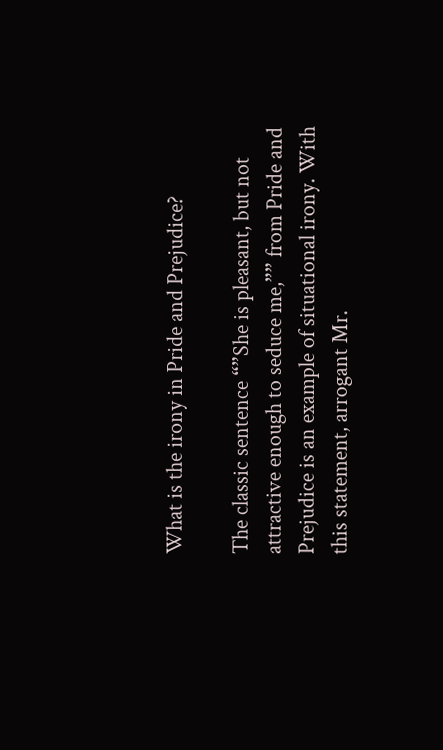What is the irony in Pride and Prejudice?

The classic sentence “”She is pleasant, but not attractive enough to seduce me,”” from Pride and Prejudice is an example of situational irony. With this statement, arrogant Mr.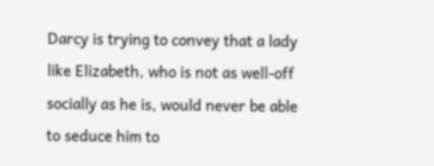Darcy is trying to convey that a lady like Elizabeth, who is not as well-off socially as he is, would never be able to seduce him to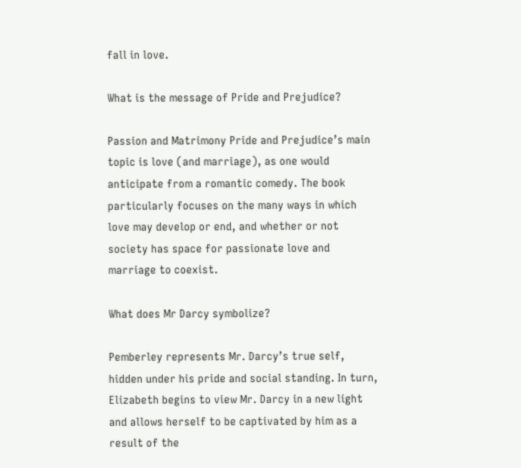fall in love.

What is the message of Pride and Prejudice?

Passion and Matrimony Pride and Prejudice’s main topic is love (and marriage), as one would anticipate from a romantic comedy. The book particularly focuses on the many ways in which love may develop or end, and whether or not society has space for passionate love and marriage to coexist.

What does Mr Darcy symbolize?

Pemberley represents Mr. Darcy’s true self, hidden under his pride and social standing. In turn, Elizabeth begins to view Mr. Darcy in a new light and allows herself to be captivated by him as a result of the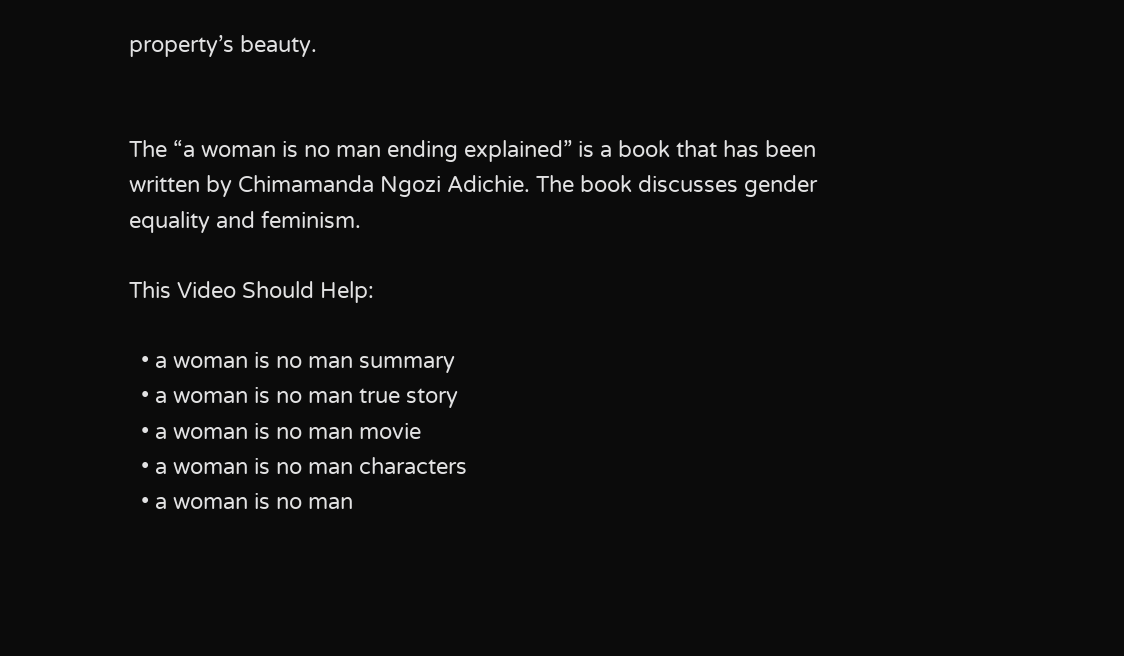property’s beauty.


The “a woman is no man ending explained” is a book that has been written by Chimamanda Ngozi Adichie. The book discusses gender equality and feminism.

This Video Should Help:

  • a woman is no man summary
  • a woman is no man true story
  • a woman is no man movie
  • a woman is no man characters
  • a woman is no man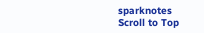sparknotes
Scroll to Top